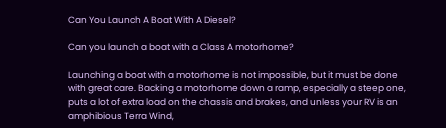Can You Launch A Boat With A Diesel?

Can you launch a boat with a Class A motorhome?

Launching a boat with a motorhome is not impossible, but it must be done with great care. Backing a motorhome down a ramp, especially a steep one, puts a lot of extra load on the chassis and brakes, and unless your RV is an amphibious Terra Wind,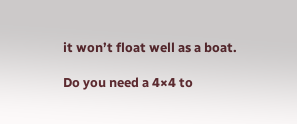it won’t float well as a boat.

Do you need a 4×4 to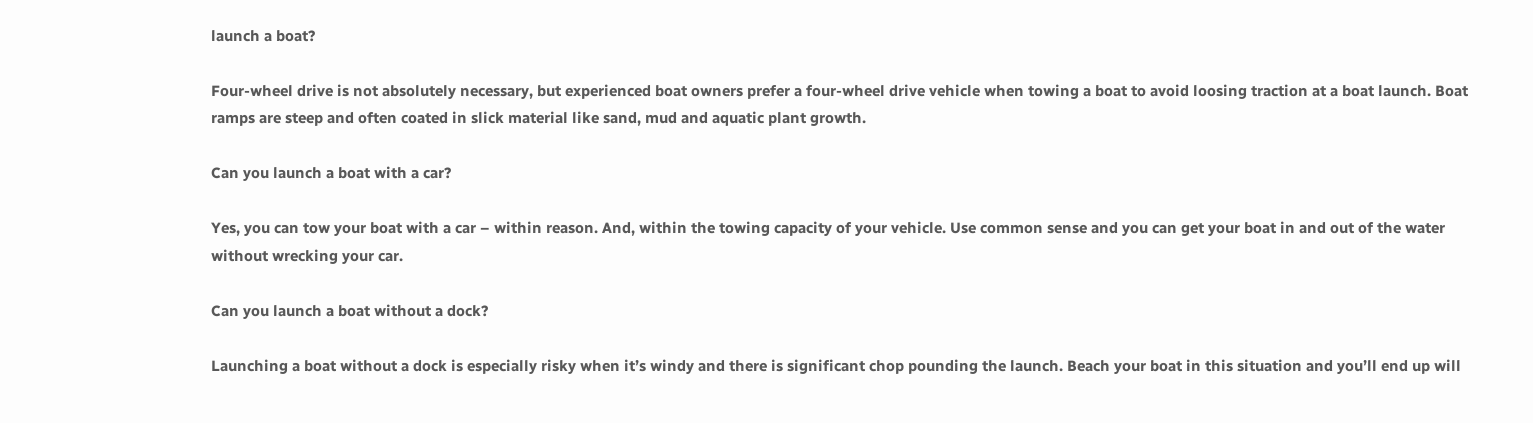launch a boat?

Four-wheel drive is not absolutely necessary, but experienced boat owners prefer a four-wheel drive vehicle when towing a boat to avoid loosing traction at a boat launch. Boat ramps are steep and often coated in slick material like sand, mud and aquatic plant growth.

Can you launch a boat with a car?

Yes, you can tow your boat with a car – within reason. And, within the towing capacity of your vehicle. Use common sense and you can get your boat in and out of the water without wrecking your car.

Can you launch a boat without a dock?

Launching a boat without a dock is especially risky when it’s windy and there is significant chop pounding the launch. Beach your boat in this situation and you’ll end up will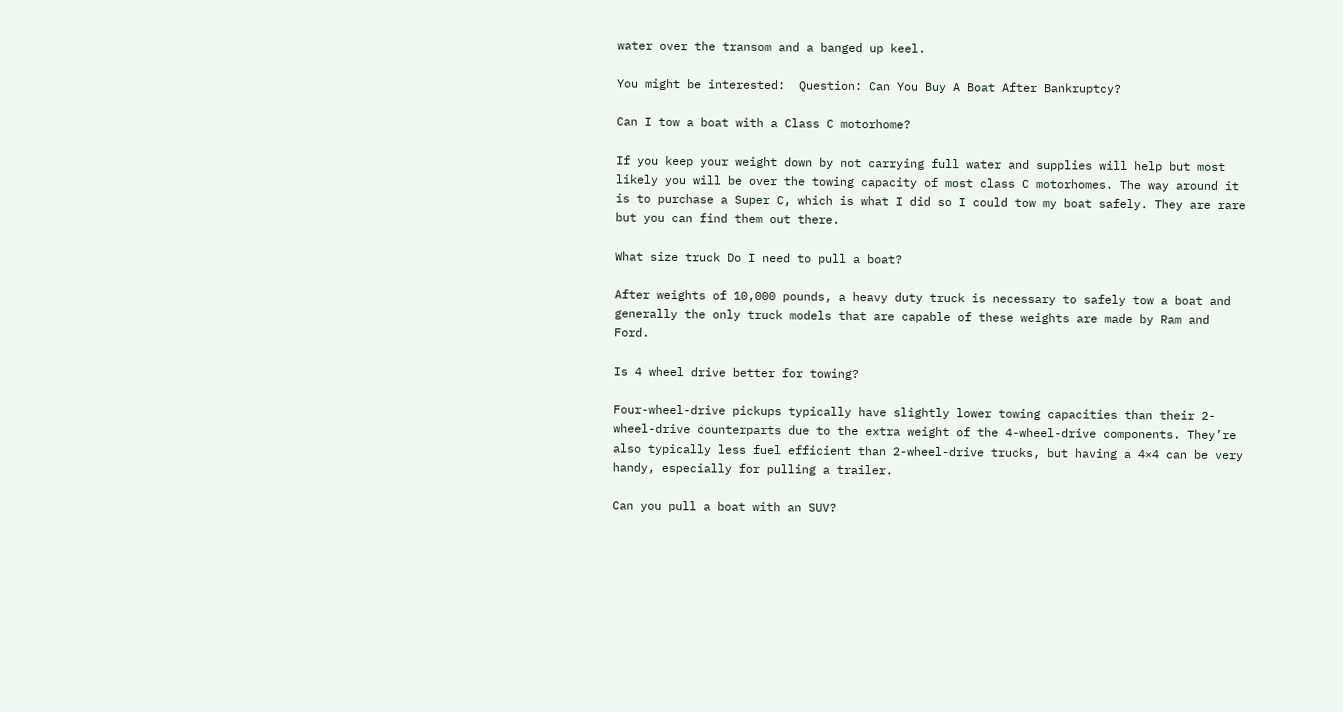water over the transom and a banged up keel.

You might be interested:  Question: Can You Buy A Boat After Bankruptcy?

Can I tow a boat with a Class C motorhome?

If you keep your weight down by not carrying full water and supplies will help but most likely you will be over the towing capacity of most class C motorhomes. The way around it is to purchase a Super C, which is what I did so I could tow my boat safely. They are rare but you can find them out there.

What size truck Do I need to pull a boat?

After weights of 10,000 pounds, a heavy duty truck is necessary to safely tow a boat and generally the only truck models that are capable of these weights are made by Ram and Ford.

Is 4 wheel drive better for towing?

Four-wheel-drive pickups typically have slightly lower towing capacities than their 2-wheel-drive counterparts due to the extra weight of the 4-wheel-drive components. They’re also typically less fuel efficient than 2-wheel-drive trucks, but having a 4×4 can be very handy, especially for pulling a trailer.

Can you pull a boat with an SUV?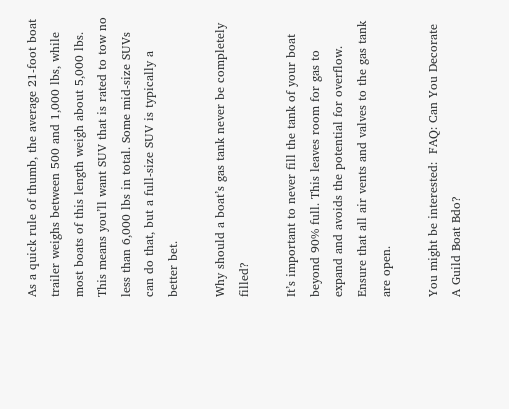As a quick rule of thumb, the average 21-foot boat trailer weighs between 500 and 1,000 lbs, while most boats of this length weigh about 5,000 lbs. This means you’ll want SUV that is rated to tow no less than 6,000 lbs in total. Some mid-size SUVs can do that, but a full-size SUV is typically a better bet.

Why should a boat’s gas tank never be completely filled?

It’s important to never fill the tank of your boat beyond 90% full. This leaves room for gas to expand and avoids the potential for overflow. Ensure that all air vents and valves to the gas tank are open.

You might be interested:  FAQ: Can You Decorate A Guild Boat Bdo?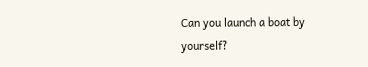Can you launch a boat by yourself?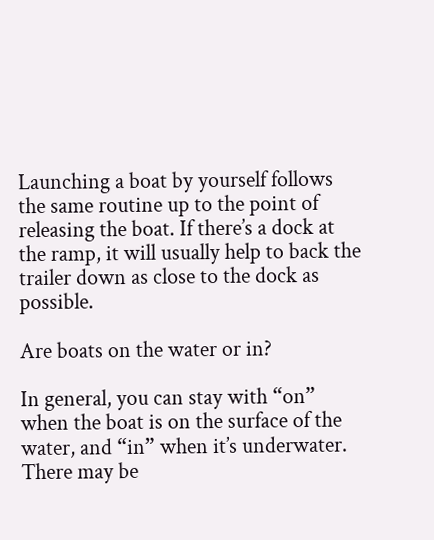Launching a boat by yourself follows the same routine up to the point of releasing the boat. If there’s a dock at the ramp, it will usually help to back the trailer down as close to the dock as possible.

Are boats on the water or in?

In general, you can stay with “on” when the boat is on the surface of the water, and “in” when it’s underwater. There may be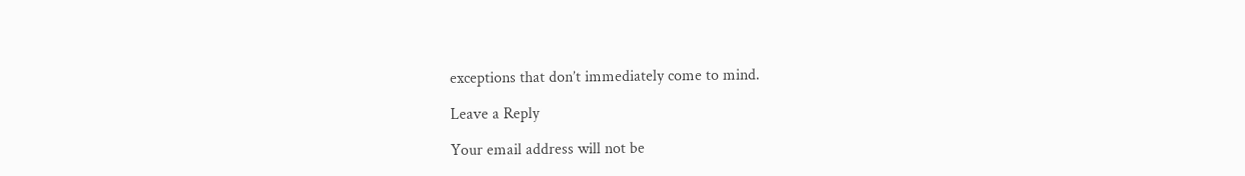exceptions that don’t immediately come to mind.

Leave a Reply

Your email address will not be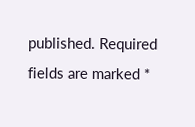published. Required fields are marked *